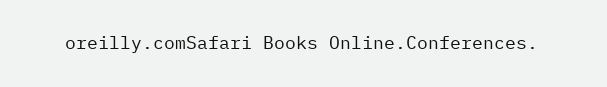oreilly.comSafari Books Online.Conferences.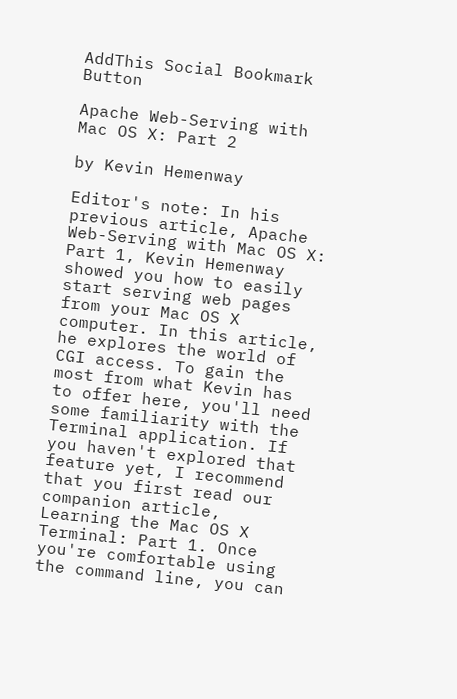AddThis Social Bookmark Button

Apache Web-Serving with Mac OS X: Part 2

by Kevin Hemenway

Editor's note: In his previous article, Apache Web-Serving with Mac OS X: Part 1, Kevin Hemenway showed you how to easily start serving web pages from your Mac OS X computer. In this article, he explores the world of CGI access. To gain the most from what Kevin has to offer here, you'll need some familiarity with the Terminal application. If you haven't explored that feature yet, I recommend that you first read our companion article, Learning the Mac OS X Terminal: Part 1. Once you're comfortable using the command line, you can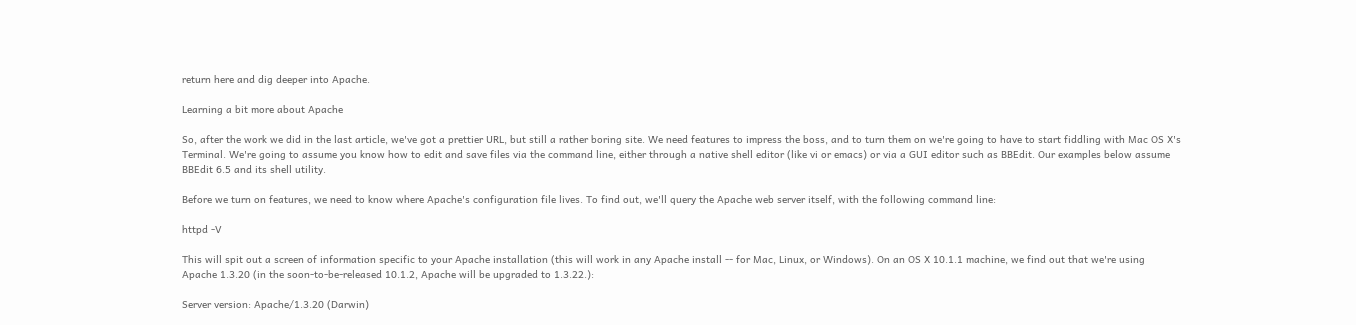return here and dig deeper into Apache.

Learning a bit more about Apache

So, after the work we did in the last article, we've got a prettier URL, but still a rather boring site. We need features to impress the boss, and to turn them on we're going to have to start fiddling with Mac OS X's Terminal. We're going to assume you know how to edit and save files via the command line, either through a native shell editor (like vi or emacs) or via a GUI editor such as BBEdit. Our examples below assume BBEdit 6.5 and its shell utility.

Before we turn on features, we need to know where Apache's configuration file lives. To find out, we'll query the Apache web server itself, with the following command line:

httpd -V

This will spit out a screen of information specific to your Apache installation (this will work in any Apache install -- for Mac, Linux, or Windows). On an OS X 10.1.1 machine, we find out that we're using Apache 1.3.20 (in the soon-to-be-released 10.1.2, Apache will be upgraded to 1.3.22.):

Server version: Apache/1.3.20 (Darwin)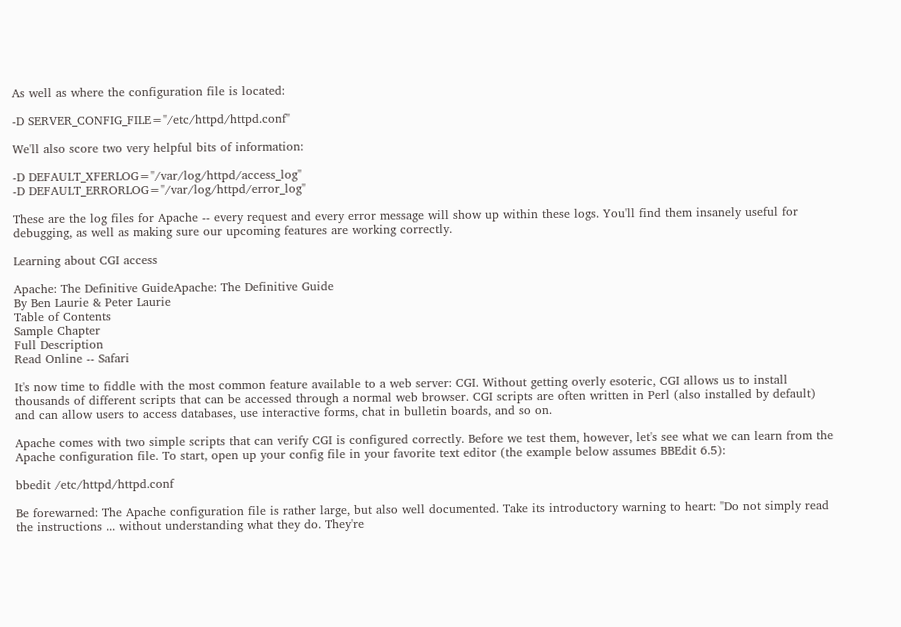As well as where the configuration file is located:

-D SERVER_CONFIG_FILE="/etc/httpd/httpd.conf"

We'll also score two very helpful bits of information:

-D DEFAULT_XFERLOG="/var/log/httpd/access_log"
-D DEFAULT_ERRORLOG="/var/log/httpd/error_log"

These are the log files for Apache -- every request and every error message will show up within these logs. You'll find them insanely useful for debugging, as well as making sure our upcoming features are working correctly.

Learning about CGI access

Apache: The Definitive GuideApache: The Definitive Guide
By Ben Laurie & Peter Laurie
Table of Contents
Sample Chapter
Full Description
Read Online -- Safari

It's now time to fiddle with the most common feature available to a web server: CGI. Without getting overly esoteric, CGI allows us to install thousands of different scripts that can be accessed through a normal web browser. CGI scripts are often written in Perl (also installed by default) and can allow users to access databases, use interactive forms, chat in bulletin boards, and so on.

Apache comes with two simple scripts that can verify CGI is configured correctly. Before we test them, however, let's see what we can learn from the Apache configuration file. To start, open up your config file in your favorite text editor (the example below assumes BBEdit 6.5):

bbedit /etc/httpd/httpd.conf

Be forewarned: The Apache configuration file is rather large, but also well documented. Take its introductory warning to heart: "Do not simply read the instructions ... without understanding what they do. They're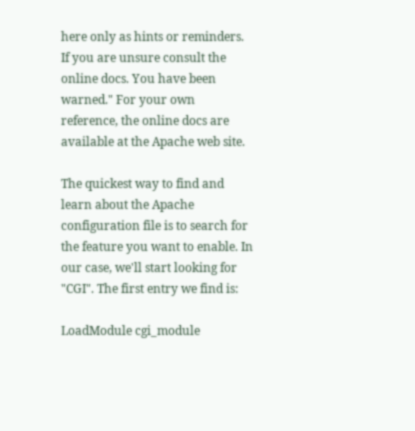here only as hints or reminders. If you are unsure consult the online docs. You have been warned." For your own reference, the online docs are available at the Apache web site.

The quickest way to find and learn about the Apache configuration file is to search for the feature you want to enable. In our case, we'll start looking for "CGI". The first entry we find is:

LoadModule cgi_module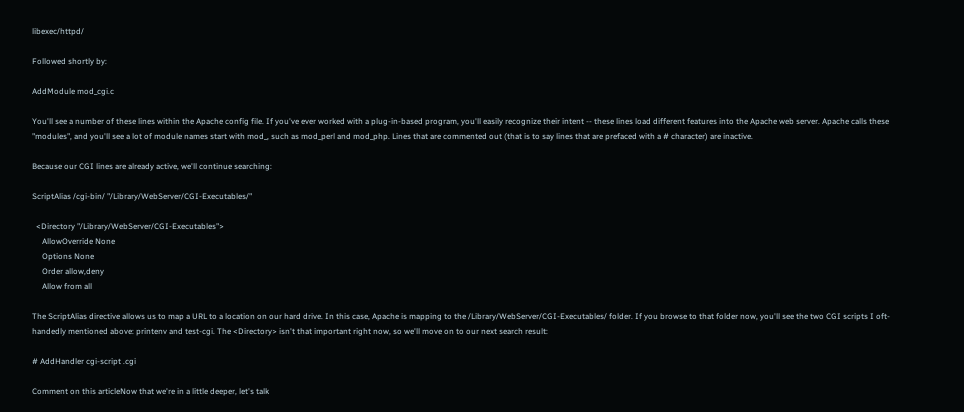libexec/httpd/

Followed shortly by:

AddModule mod_cgi.c

You'll see a number of these lines within the Apache config file. If you've ever worked with a plug-in-based program, you'll easily recognize their intent -- these lines load different features into the Apache web server. Apache calls these "modules", and you'll see a lot of module names start with mod_, such as mod_perl and mod_php. Lines that are commented out (that is to say lines that are prefaced with a # character) are inactive.

Because our CGI lines are already active, we'll continue searching:

ScriptAlias /cgi-bin/ "/Library/WebServer/CGI-Executables/"

  <Directory "/Library/WebServer/CGI-Executables">
     AllowOverride None
     Options None
     Order allow,deny
     Allow from all

The ScriptAlias directive allows us to map a URL to a location on our hard drive. In this case, Apache is mapping to the /Library/WebServer/CGI-Executables/ folder. If you browse to that folder now, you'll see the two CGI scripts I oft-handedly mentioned above: printenv and test-cgi. The <Directory> isn't that important right now, so we'll move on to our next search result:

# AddHandler cgi-script .cgi

Comment on this articleNow that we're in a little deeper, let's talk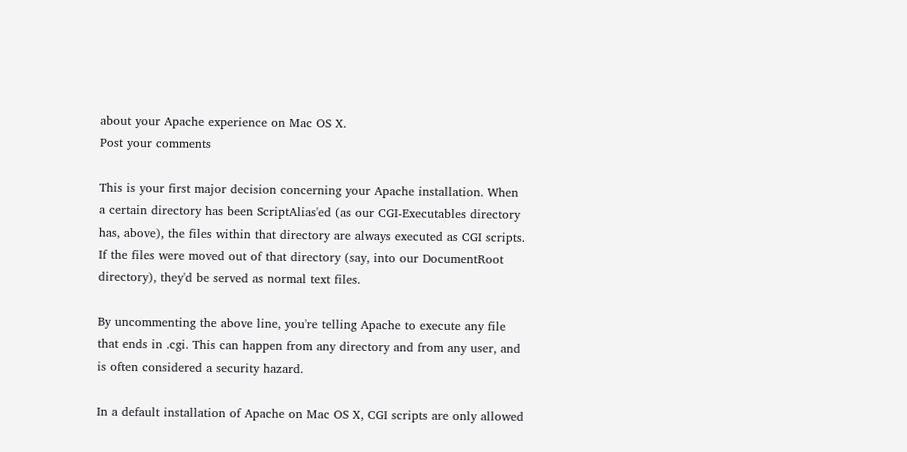about your Apache experience on Mac OS X.
Post your comments

This is your first major decision concerning your Apache installation. When a certain directory has been ScriptAlias'ed (as our CGI-Executables directory has, above), the files within that directory are always executed as CGI scripts. If the files were moved out of that directory (say, into our DocumentRoot directory), they'd be served as normal text files.

By uncommenting the above line, you're telling Apache to execute any file that ends in .cgi. This can happen from any directory and from any user, and is often considered a security hazard.

In a default installation of Apache on Mac OS X, CGI scripts are only allowed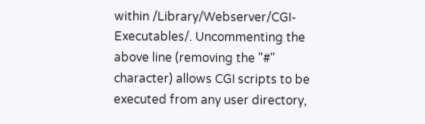within /Library/Webserver/CGI-Executables/. Uncommenting the above line (removing the "#" character) allows CGI scripts to be executed from any user directory,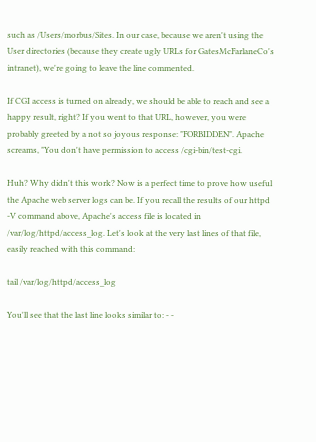such as /Users/morbus/Sites. In our case, because we aren't using the User directories (because they create ugly URLs for GatesMcFarlaneCo's intranet), we're going to leave the line commented.

If CGI access is turned on already, we should be able to reach and see a happy result, right? If you went to that URL, however, you were probably greeted by a not so joyous response: "FORBIDDEN". Apache screams, "You don't have permission to access /cgi-bin/test-cgi.

Huh? Why didn't this work? Now is a perfect time to prove how useful the Apache web server logs can be. If you recall the results of our httpd -V command above, Apache's access file is located in /var/log/httpd/access_log. Let's look at the very last lines of that file, easily reached with this command:

tail /var/log/httpd/access_log

You'll see that the last line looks similar to: - -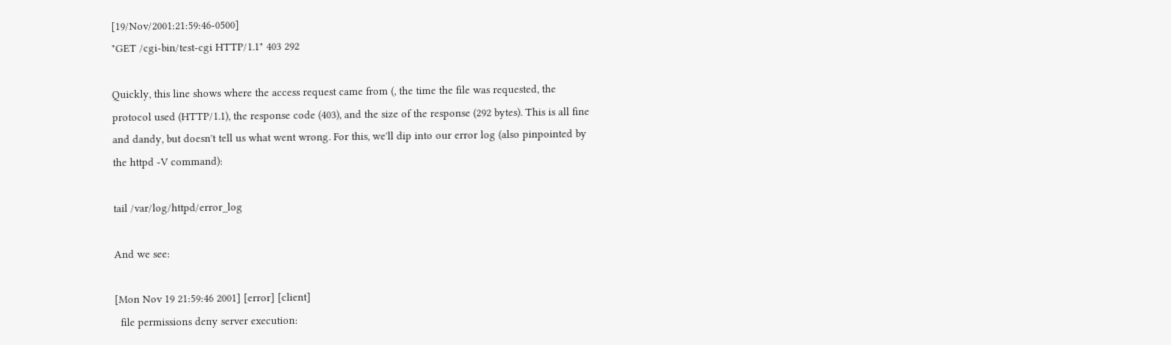[19/Nov/2001:21:59:46-0500]
"GET /cgi-bin/test-cgi HTTP/1.1" 403 292

Quickly, this line shows where the access request came from (, the time the file was requested, the protocol used (HTTP/1.1), the response code (403), and the size of the response (292 bytes). This is all fine and dandy, but doesn't tell us what went wrong. For this, we'll dip into our error log (also pinpointed by the httpd -V command):

tail /var/log/httpd/error_log

And we see:

[Mon Nov 19 21:59:46 2001] [error] [client]
  file permissions deny server execution: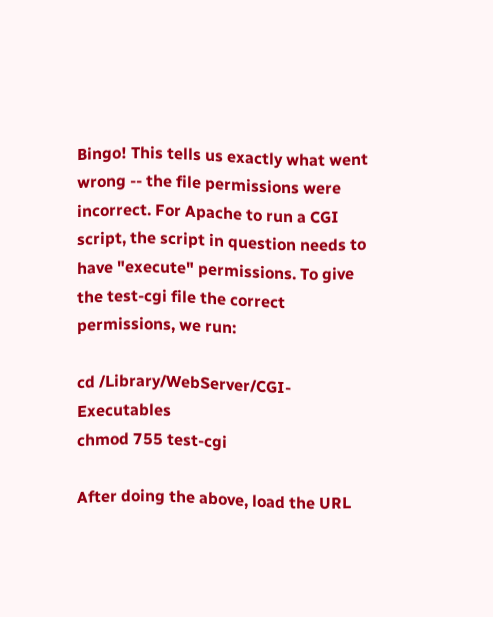Bingo! This tells us exactly what went wrong -- the file permissions were incorrect. For Apache to run a CGI script, the script in question needs to have "execute" permissions. To give the test-cgi file the correct permissions, we run:

cd /Library/WebServer/CGI-Executables
chmod 755 test-cgi

After doing the above, load the URL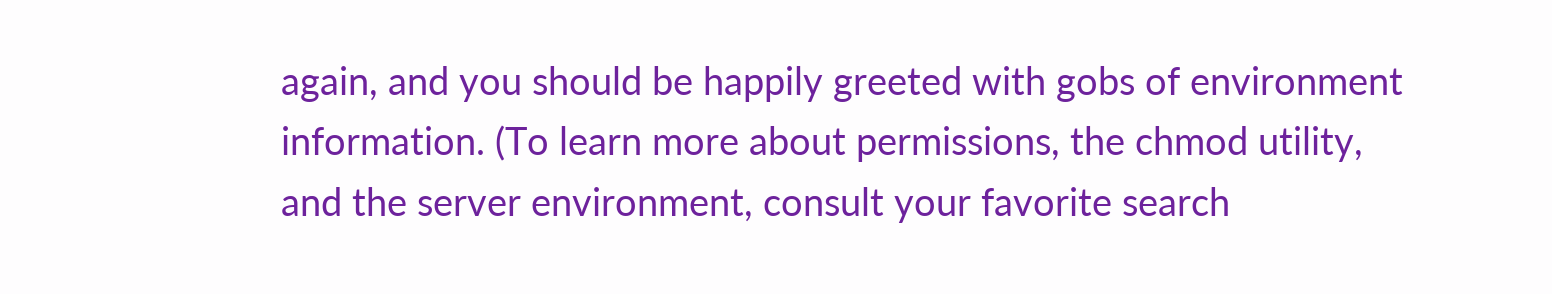again, and you should be happily greeted with gobs of environment information. (To learn more about permissions, the chmod utility, and the server environment, consult your favorite search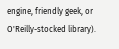engine, friendly geek, or O'Reilly-stocked library).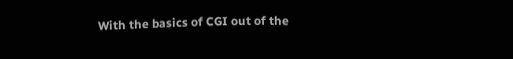With the basics of CGI out of the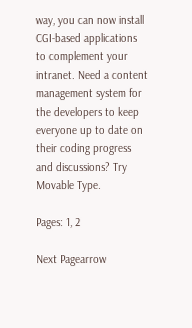way, you can now install CGI-based applications to complement your intranet. Need a content management system for the developers to keep everyone up to date on their coding progress and discussions? Try Movable Type.

Pages: 1, 2

Next Pagearrow